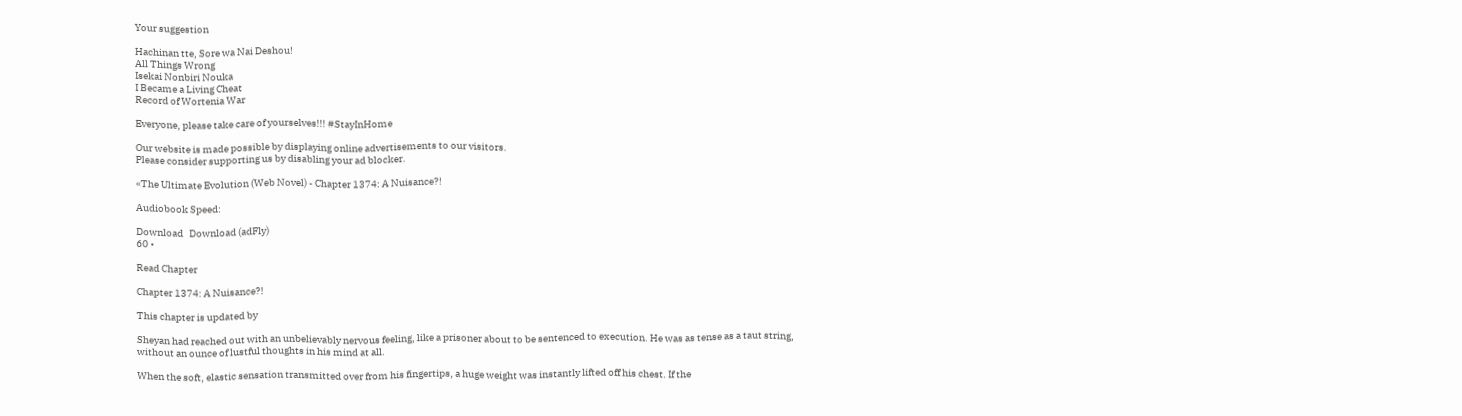Your suggestion

Hachinan tte, Sore wa Nai Deshou!
All Things Wrong
Isekai Nonbiri Nouka
I Became a Living Cheat
Record of Wortenia War

Everyone, please take care of yourselves!!! #StayInHome

Our website is made possible by displaying online advertisements to our visitors.
Please consider supporting us by disabling your ad blocker.

«The Ultimate Evolution (Web Novel) - Chapter 1374: A Nuisance?!

Audiobook Speed:

Download   Download (adFly)
60 •

Read Chapter

Chapter 1374: A Nuisance?!

This chapter is updated by

Sheyan had reached out with an unbelievably nervous feeling, like a prisoner about to be sentenced to execution. He was as tense as a taut string, without an ounce of lustful thoughts in his mind at all.

When the soft, elastic sensation transmitted over from his fingertips, a huge weight was instantly lifted off his chest. If the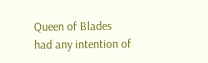Queen of Blades had any intention of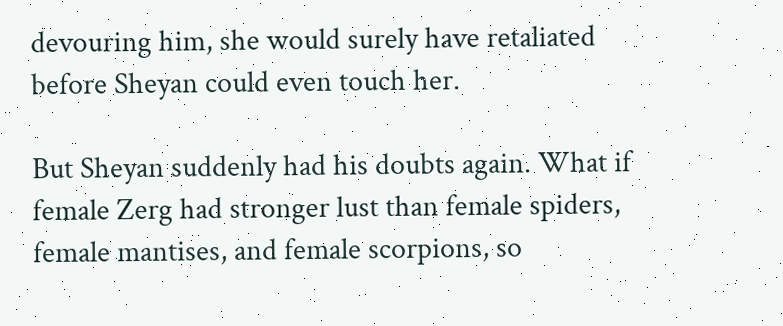devouring him, she would surely have retaliated before Sheyan could even touch her.

But Sheyan suddenly had his doubts again. What if female Zerg had stronger lust than female spiders, female mantises, and female scorpions, so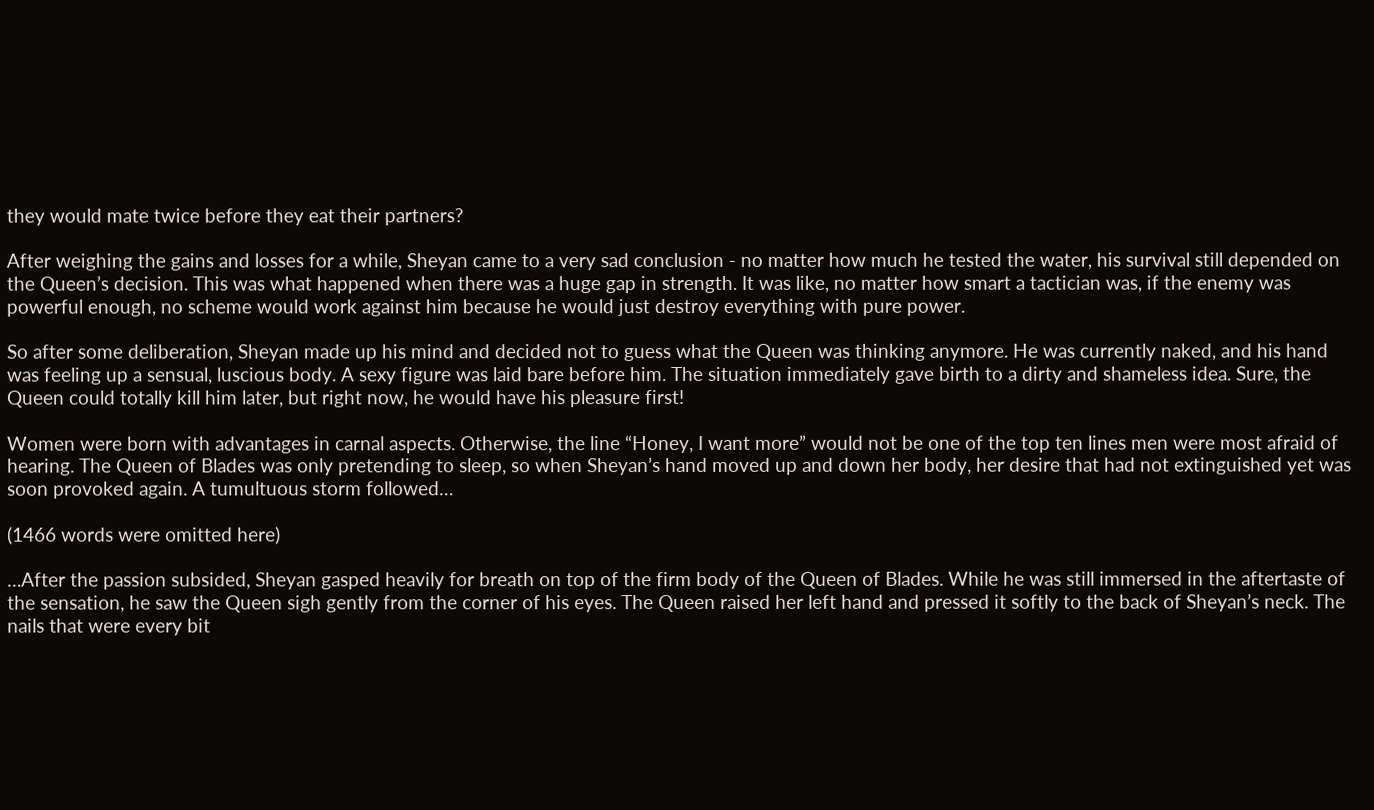they would mate twice before they eat their partners?

After weighing the gains and losses for a while, Sheyan came to a very sad conclusion - no matter how much he tested the water, his survival still depended on the Queen’s decision. This was what happened when there was a huge gap in strength. It was like, no matter how smart a tactician was, if the enemy was powerful enough, no scheme would work against him because he would just destroy everything with pure power.

So after some deliberation, Sheyan made up his mind and decided not to guess what the Queen was thinking anymore. He was currently naked, and his hand was feeling up a sensual, luscious body. A sexy figure was laid bare before him. The situation immediately gave birth to a dirty and shameless idea. Sure, the Queen could totally kill him later, but right now, he would have his pleasure first!

Women were born with advantages in carnal aspects. Otherwise, the line “Honey, I want more” would not be one of the top ten lines men were most afraid of hearing. The Queen of Blades was only pretending to sleep, so when Sheyan’s hand moved up and down her body, her desire that had not extinguished yet was soon provoked again. A tumultuous storm followed…

(1466 words were omitted here)

…After the passion subsided, Sheyan gasped heavily for breath on top of the firm body of the Queen of Blades. While he was still immersed in the aftertaste of the sensation, he saw the Queen sigh gently from the corner of his eyes. The Queen raised her left hand and pressed it softly to the back of Sheyan’s neck. The nails that were every bit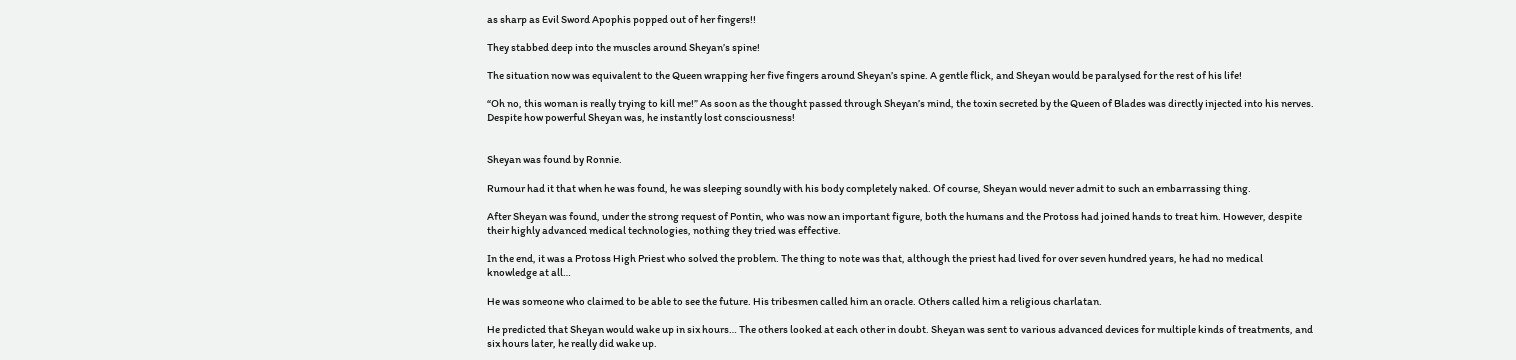as sharp as Evil Sword Apophis popped out of her fingers!!

They stabbed deep into the muscles around Sheyan’s spine!

The situation now was equivalent to the Queen wrapping her five fingers around Sheyan’s spine. A gentle flick, and Sheyan would be paralysed for the rest of his life!

“Oh no, this woman is really trying to kill me!” As soon as the thought passed through Sheyan’s mind, the toxin secreted by the Queen of Blades was directly injected into his nerves. Despite how powerful Sheyan was, he instantly lost consciousness!


Sheyan was found by Ronnie.

Rumour had it that when he was found, he was sleeping soundly with his body completely naked. Of course, Sheyan would never admit to such an embarrassing thing.

After Sheyan was found, under the strong request of Pontin, who was now an important figure, both the humans and the Protoss had joined hands to treat him. However, despite their highly advanced medical technologies, nothing they tried was effective.

In the end, it was a Protoss High Priest who solved the problem. The thing to note was that, although the priest had lived for over seven hundred years, he had no medical knowledge at all…

He was someone who claimed to be able to see the future. His tribesmen called him an oracle. Others called him a religious charlatan.

He predicted that Sheyan would wake up in six hours… The others looked at each other in doubt. Sheyan was sent to various advanced devices for multiple kinds of treatments, and six hours later, he really did wake up.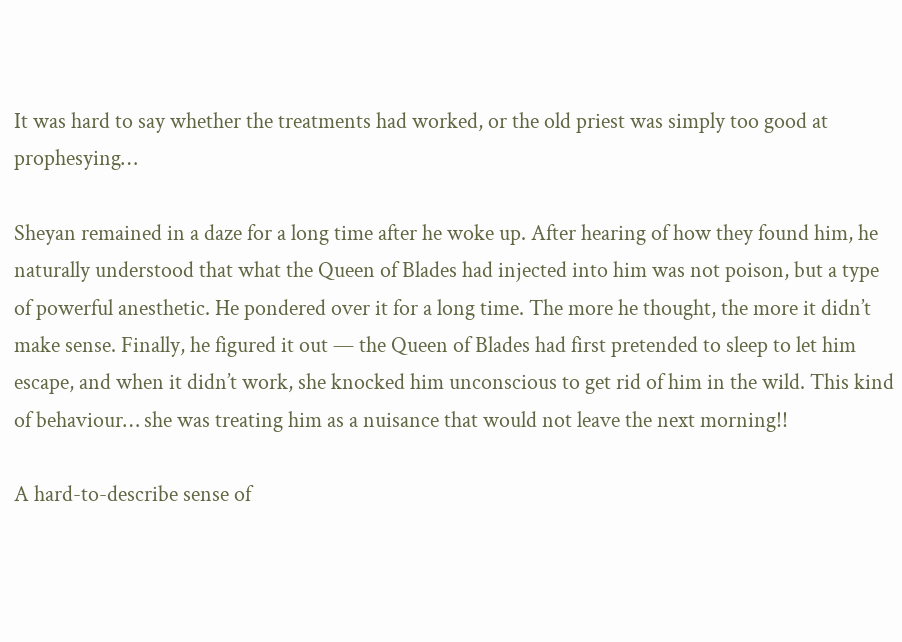It was hard to say whether the treatments had worked, or the old priest was simply too good at prophesying…

Sheyan remained in a daze for a long time after he woke up. After hearing of how they found him, he naturally understood that what the Queen of Blades had injected into him was not poison, but a type of powerful anesthetic. He pondered over it for a long time. The more he thought, the more it didn’t make sense. Finally, he figured it out — the Queen of Blades had first pretended to sleep to let him escape, and when it didn’t work, she knocked him unconscious to get rid of him in the wild. This kind of behaviour… she was treating him as a nuisance that would not leave the next morning!!

A hard-to-describe sense of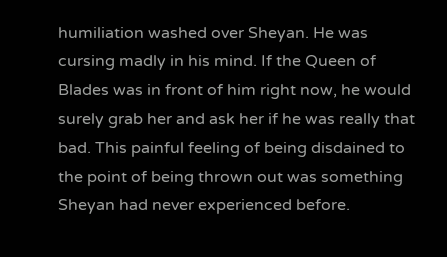humiliation washed over Sheyan. He was cursing madly in his mind. If the Queen of Blades was in front of him right now, he would surely grab her and ask her if he was really that bad. This painful feeling of being disdained to the point of being thrown out was something Sheyan had never experienced before.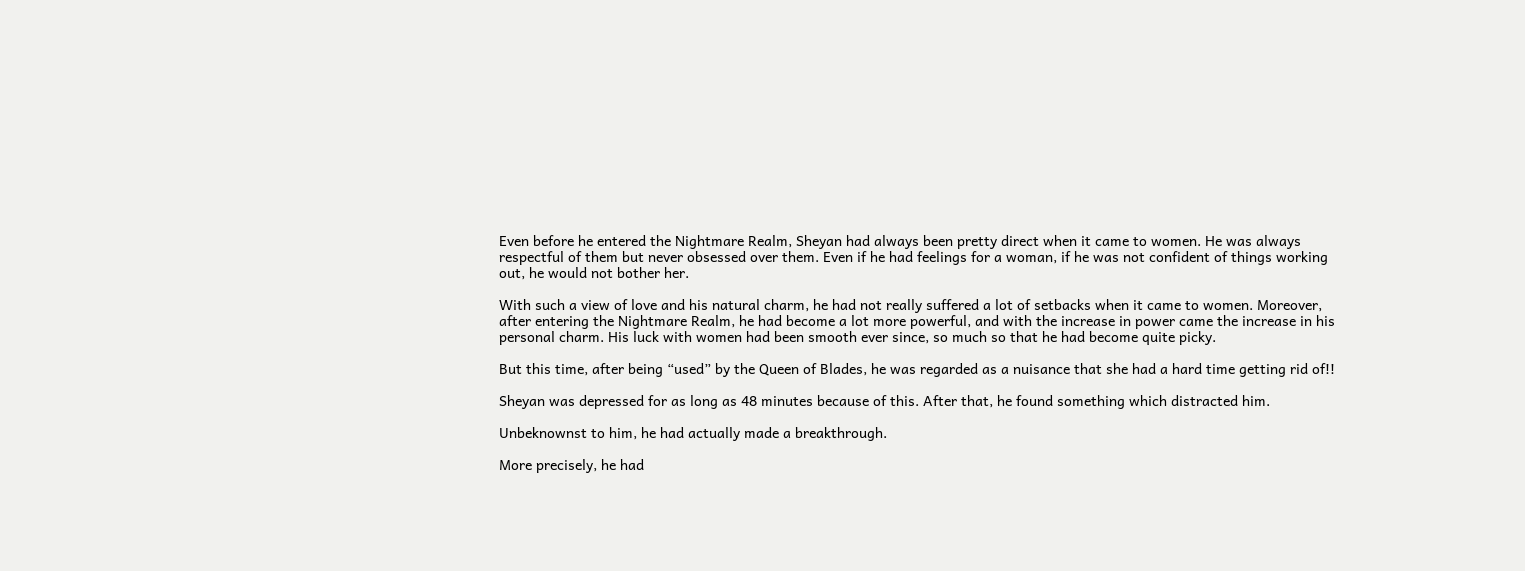Even before he entered the Nightmare Realm, Sheyan had always been pretty direct when it came to women. He was always respectful of them but never obsessed over them. Even if he had feelings for a woman, if he was not confident of things working out, he would not bother her.

With such a view of love and his natural charm, he had not really suffered a lot of setbacks when it came to women. Moreover, after entering the Nightmare Realm, he had become a lot more powerful, and with the increase in power came the increase in his personal charm. His luck with women had been smooth ever since, so much so that he had become quite picky.

But this time, after being “used” by the Queen of Blades, he was regarded as a nuisance that she had a hard time getting rid of!!

Sheyan was depressed for as long as 48 minutes because of this. After that, he found something which distracted him.

Unbeknownst to him, he had actually made a breakthrough.

More precisely, he had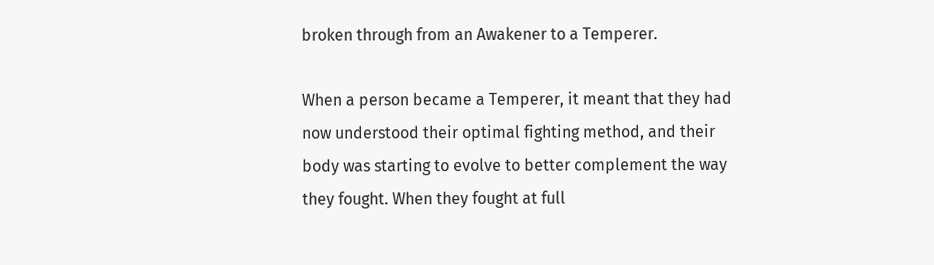broken through from an Awakener to a Temperer.

When a person became a Temperer, it meant that they had now understood their optimal fighting method, and their body was starting to evolve to better complement the way they fought. When they fought at full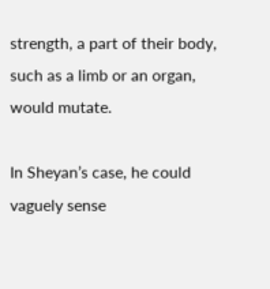strength, a part of their body, such as a limb or an organ, would mutate.

In Sheyan’s case, he could vaguely sense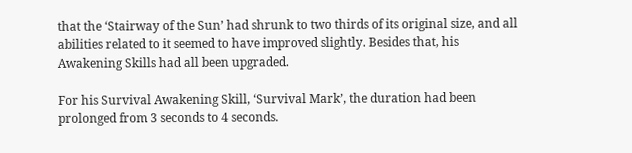that the ‘Stairway of the Sun’ had shrunk to two thirds of its original size, and all abilities related to it seemed to have improved slightly. Besides that, his Awakening Skills had all been upgraded.

For his Survival Awakening Skill, ‘Survival Mark’, the duration had been prolonged from 3 seconds to 4 seconds.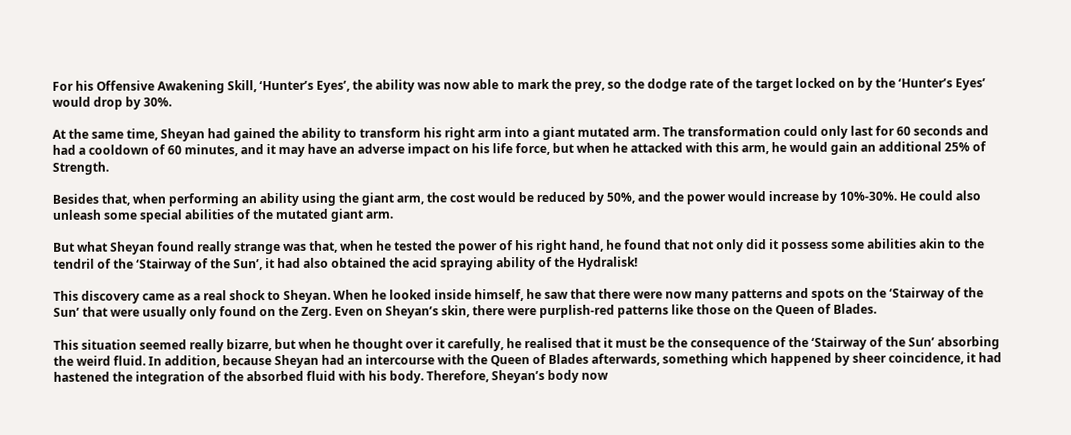For his Offensive Awakening Skill, ‘Hunter’s Eyes’, the ability was now able to mark the prey, so the dodge rate of the target locked on by the ‘Hunter’s Eyes’ would drop by 30%.

At the same time, Sheyan had gained the ability to transform his right arm into a giant mutated arm. The transformation could only last for 60 seconds and had a cooldown of 60 minutes, and it may have an adverse impact on his life force, but when he attacked with this arm, he would gain an additional 25% of Strength.

Besides that, when performing an ability using the giant arm, the cost would be reduced by 50%, and the power would increase by 10%-30%. He could also unleash some special abilities of the mutated giant arm.

But what Sheyan found really strange was that, when he tested the power of his right hand, he found that not only did it possess some abilities akin to the tendril of the ‘Stairway of the Sun’, it had also obtained the acid spraying ability of the Hydralisk!

This discovery came as a real shock to Sheyan. When he looked inside himself, he saw that there were now many patterns and spots on the ‘Stairway of the Sun’ that were usually only found on the Zerg. Even on Sheyan’s skin, there were purplish-red patterns like those on the Queen of Blades.

This situation seemed really bizarre, but when he thought over it carefully, he realised that it must be the consequence of the ‘Stairway of the Sun’ absorbing the weird fluid. In addition, because Sheyan had an intercourse with the Queen of Blades afterwards, something which happened by sheer coincidence, it had hastened the integration of the absorbed fluid with his body. Therefore, Sheyan’s body now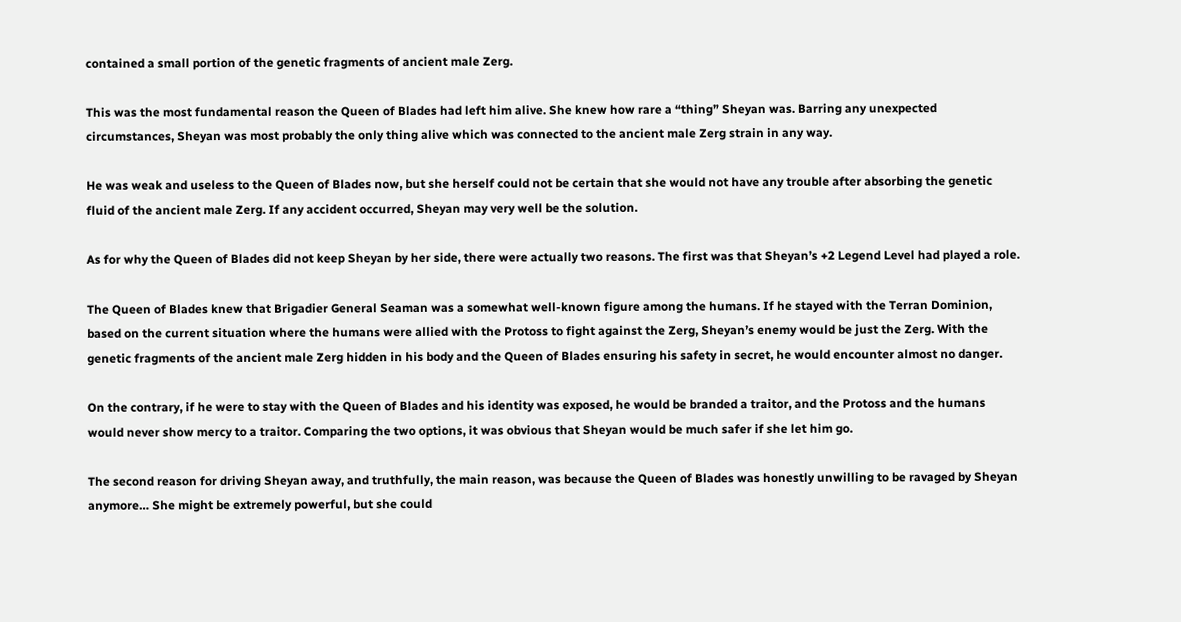contained a small portion of the genetic fragments of ancient male Zerg.

This was the most fundamental reason the Queen of Blades had left him alive. She knew how rare a “thing” Sheyan was. Barring any unexpected circumstances, Sheyan was most probably the only thing alive which was connected to the ancient male Zerg strain in any way.

He was weak and useless to the Queen of Blades now, but she herself could not be certain that she would not have any trouble after absorbing the genetic fluid of the ancient male Zerg. If any accident occurred, Sheyan may very well be the solution.

As for why the Queen of Blades did not keep Sheyan by her side, there were actually two reasons. The first was that Sheyan’s +2 Legend Level had played a role.

The Queen of Blades knew that Brigadier General Seaman was a somewhat well-known figure among the humans. If he stayed with the Terran Dominion, based on the current situation where the humans were allied with the Protoss to fight against the Zerg, Sheyan’s enemy would be just the Zerg. With the genetic fragments of the ancient male Zerg hidden in his body and the Queen of Blades ensuring his safety in secret, he would encounter almost no danger.

On the contrary, if he were to stay with the Queen of Blades and his identity was exposed, he would be branded a traitor, and the Protoss and the humans would never show mercy to a traitor. Comparing the two options, it was obvious that Sheyan would be much safer if she let him go.

The second reason for driving Sheyan away, and truthfully, the main reason, was because the Queen of Blades was honestly unwilling to be ravaged by Sheyan anymore… She might be extremely powerful, but she could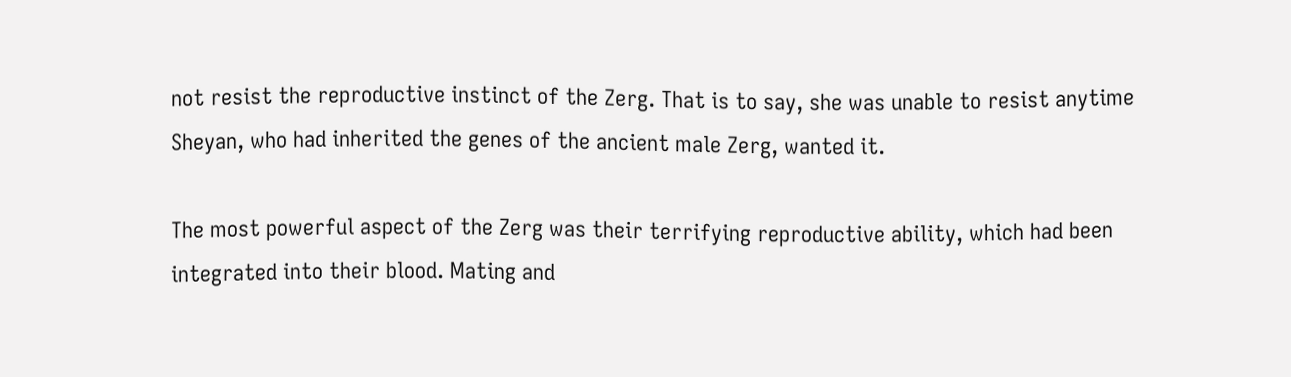not resist the reproductive instinct of the Zerg. That is to say, she was unable to resist anytime Sheyan, who had inherited the genes of the ancient male Zerg, wanted it.

The most powerful aspect of the Zerg was their terrifying reproductive ability, which had been integrated into their blood. Mating and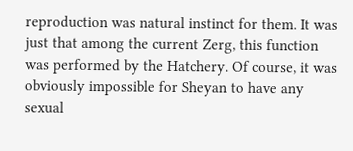reproduction was natural instinct for them. It was just that among the current Zerg, this function was performed by the Hatchery. Of course, it was obviously impossible for Sheyan to have any sexual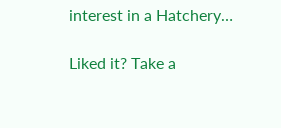interest in a Hatchery…

Liked it? Take a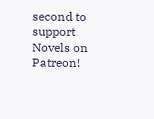second to support Novels on Patreon!